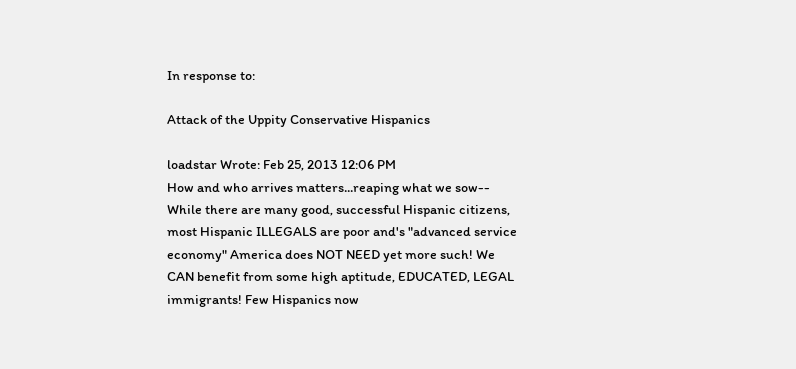In response to:

Attack of the Uppity Conservative Hispanics

loadstar Wrote: Feb 25, 2013 12:06 PM
How and who arrives matters...reaping what we sow-- While there are many good, successful Hispanic citizens, most Hispanic ILLEGALS are poor and's "advanced service economy" America does NOT NEED yet more such! We CAN benefit from some high aptitude, EDUCATED, LEGAL immigrants! Few Hispanics now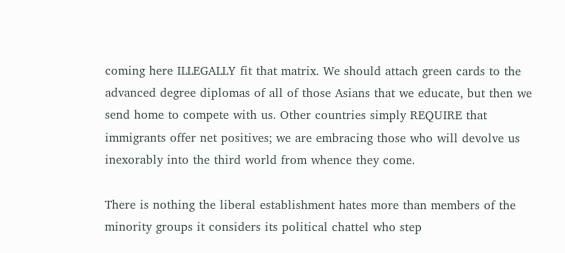coming here ILLEGALLY fit that matrix. We should attach green cards to the advanced degree diplomas of all of those Asians that we educate, but then we send home to compete with us. Other countries simply REQUIRE that immigrants offer net positives; we are embracing those who will devolve us inexorably into the third world from whence they come.

There is nothing the liberal establishment hates more than members of the minority groups it considers its political chattel who step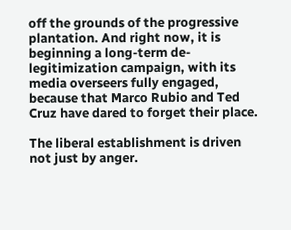off the grounds of the progressive plantation. And right now, it is beginning a long-term de-legitimization campaign, with its media overseers fully engaged, because that Marco Rubio and Ted Cruz have dared to forget their place.

The liberal establishment is driven not just by anger.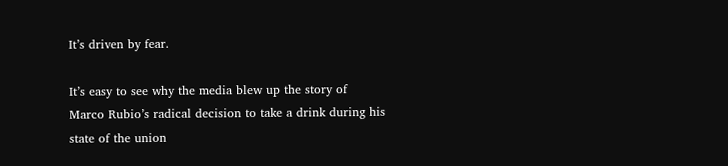It’s driven by fear.

It’s easy to see why the media blew up the story of Marco Rubio’s radical decision to take a drink during his state of the union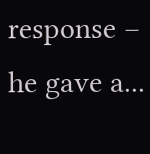response – he gave a...